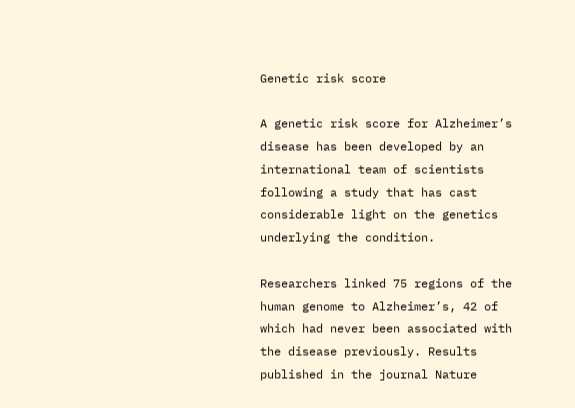Genetic risk score

A genetic risk score for Alzheimer’s disease has been developed by an international team of scientists following a study that has cast considerable light on the genetics underlying the condition.

Researchers linked 75 regions of the human genome to Alzheimer’s, 42 of which had never been associated with the disease previously. Results published in the journal Nature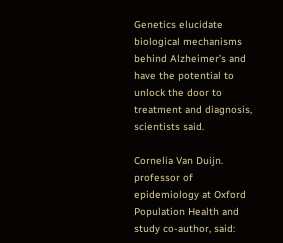Genetics elucidate biological mechanisms behind Alzheimer’s and have the potential to unlock the door to treatment and diagnosis, scientists said.

Cornelia Van Duijn. professor of epidemiology at Oxford Population Health and study co-author, said: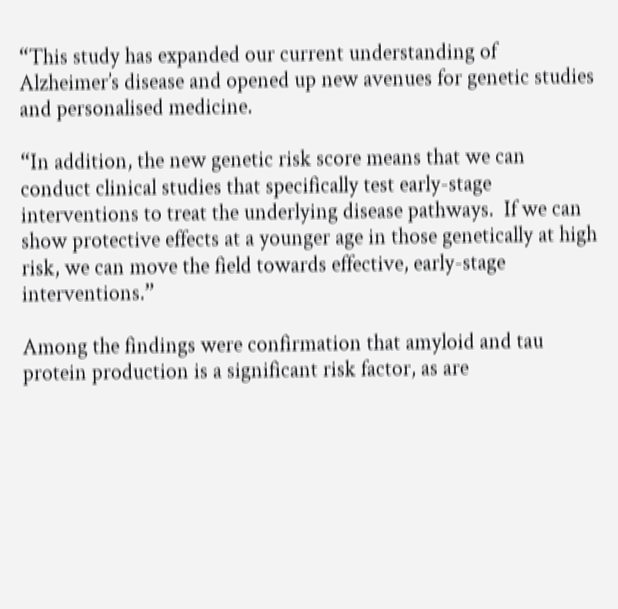“This study has expanded our current understanding of Alzheimer’s disease and opened up new avenues for genetic studies and personalised medicine.

“In addition, the new genetic risk score means that we can conduct clinical studies that specifically test early-stage interventions to treat the underlying disease pathways.  If we can show protective effects at a younger age in those genetically at high risk, we can move the field towards effective, early-stage interventions.”

Among the findings were confirmation that amyloid and tau protein production is a significant risk factor, as are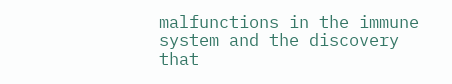malfunctions in the immune system and the discovery that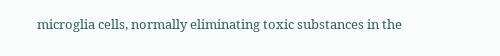microglia cells, normally eliminating toxic substances in the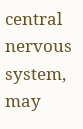central nervous system, may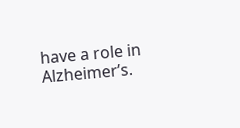have a role in Alzheimer’s.